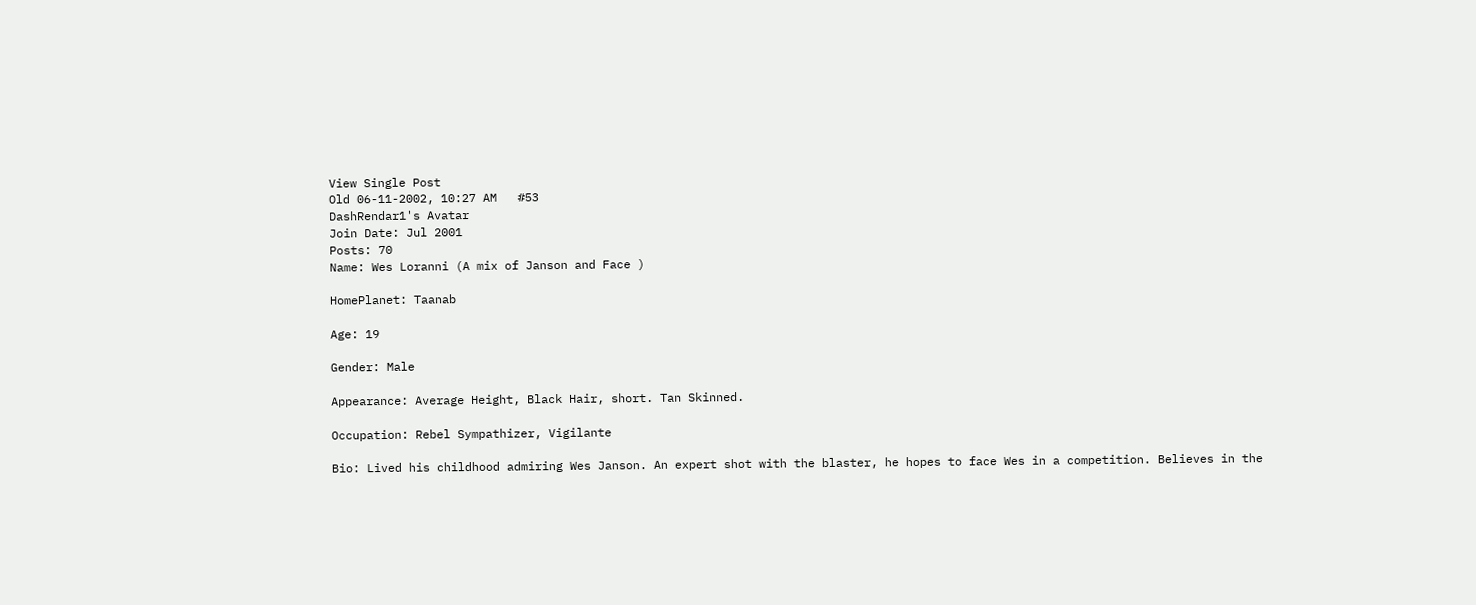View Single Post
Old 06-11-2002, 10:27 AM   #53
DashRendar1's Avatar
Join Date: Jul 2001
Posts: 70
Name: Wes Loranni (A mix of Janson and Face )

HomePlanet: Taanab

Age: 19

Gender: Male

Appearance: Average Height, Black Hair, short. Tan Skinned.

Occupation: Rebel Sympathizer, Vigilante

Bio: Lived his childhood admiring Wes Janson. An expert shot with the blaster, he hopes to face Wes in a competition. Believes in the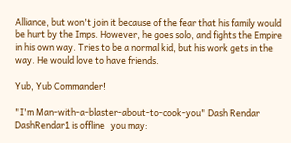Alliance, but won't join it because of the fear that his family would be hurt by the Imps. However, he goes solo, and fights the Empire in his own way. Tries to be a normal kid, but his work gets in the way. He would love to have friends.

Yub, Yub Commander!

"I'm Man-with-a-blaster-about-to-cook-you" Dash Rendar
DashRendar1 is offline   you may: